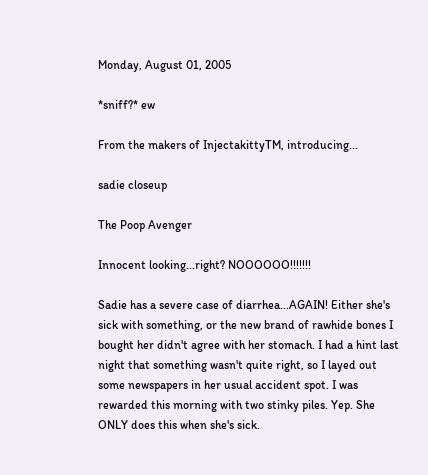Monday, August 01, 2005

*sniff?* ew

From the makers of InjectakittyTM, introducing...

sadie closeup

The Poop Avenger

Innocent looking...right? NOOOOOO!!!!!!!

Sadie has a severe case of diarrhea...AGAIN! Either she's sick with something, or the new brand of rawhide bones I bought her didn't agree with her stomach. I had a hint last night that something wasn't quite right, so I layed out some newspapers in her usual accident spot. I was rewarded this morning with two stinky piles. Yep. She ONLY does this when she's sick.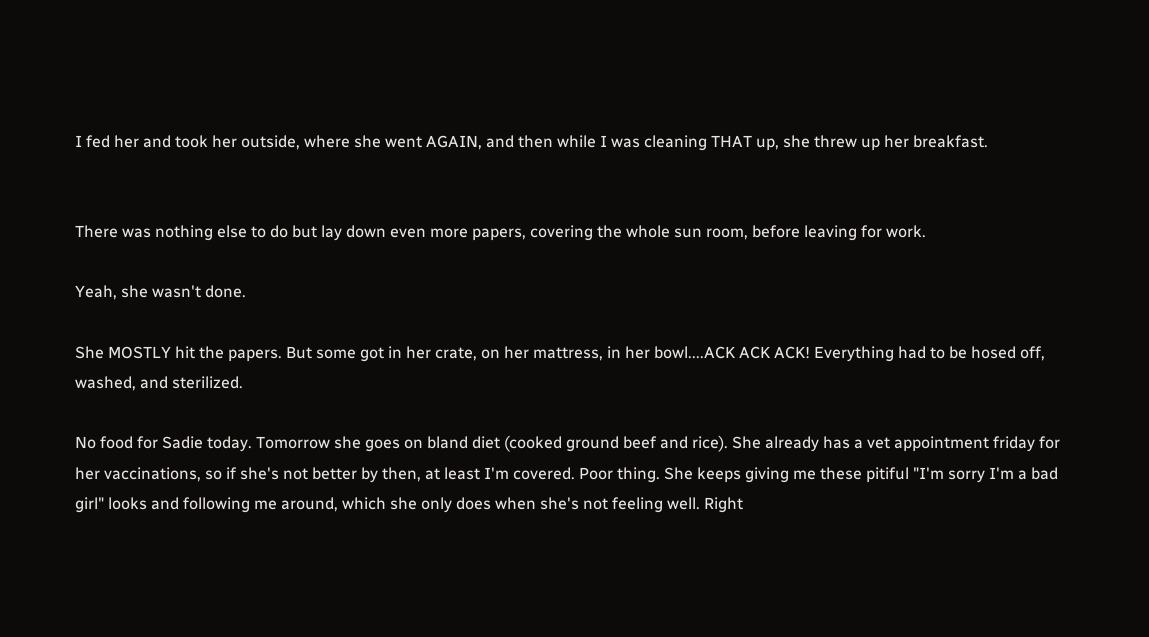I fed her and took her outside, where she went AGAIN, and then while I was cleaning THAT up, she threw up her breakfast.


There was nothing else to do but lay down even more papers, covering the whole sun room, before leaving for work.

Yeah, she wasn't done.

She MOSTLY hit the papers. But some got in her crate, on her mattress, in her bowl....ACK ACK ACK! Everything had to be hosed off, washed, and sterilized.

No food for Sadie today. Tomorrow she goes on bland diet (cooked ground beef and rice). She already has a vet appointment friday for her vaccinations, so if she's not better by then, at least I'm covered. Poor thing. She keeps giving me these pitiful "I'm sorry I'm a bad girl" looks and following me around, which she only does when she's not feeling well. Right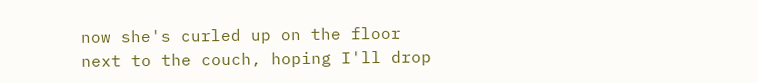now she's curled up on the floor next to the couch, hoping I'll drop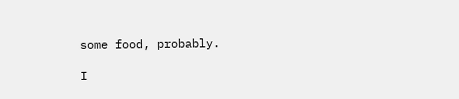some food, probably.

I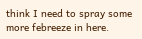think I need to spray some more febreeze in here.